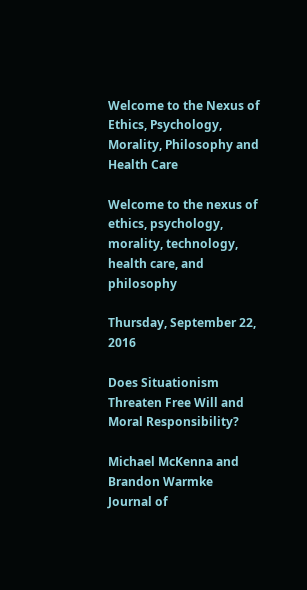Welcome to the Nexus of Ethics, Psychology, Morality, Philosophy and Health Care

Welcome to the nexus of ethics, psychology, morality, technology, health care, and philosophy

Thursday, September 22, 2016

Does Situationism Threaten Free Will and Moral Responsibility?

Michael McKenna and Brandon Warmke
Journal of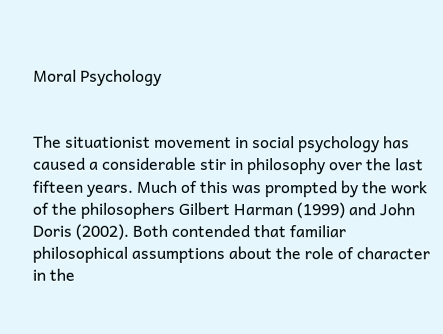Moral Psychology


The situationist movement in social psychology has caused a considerable stir in philosophy over the last fifteen years. Much of this was prompted by the work of the philosophers Gilbert Harman (1999) and John Doris (2002). Both contended that familiar philosophical assumptions about the role of character in the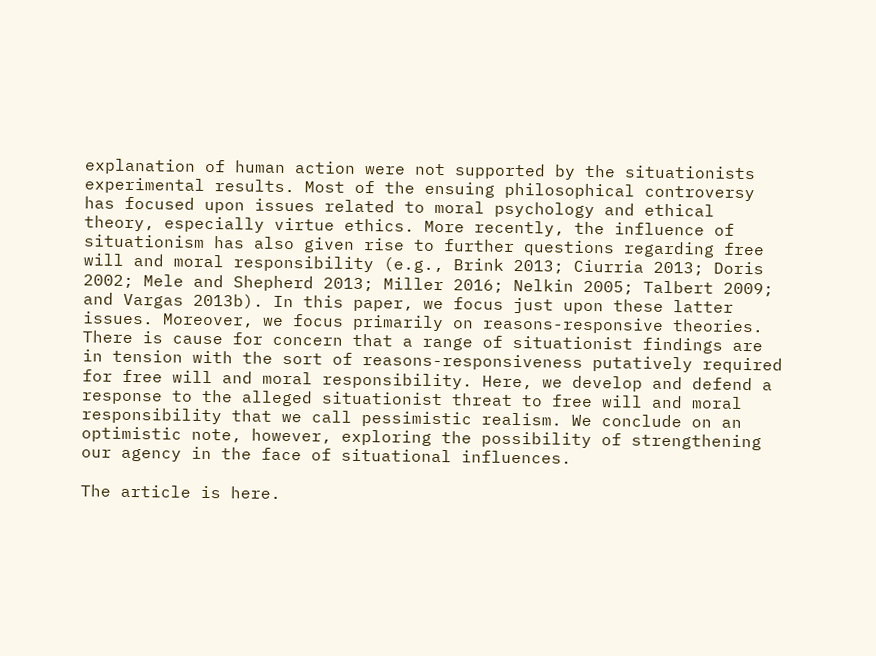explanation of human action were not supported by the situationists experimental results. Most of the ensuing philosophical controversy has focused upon issues related to moral psychology and ethical theory, especially virtue ethics. More recently, the influence of situationism has also given rise to further questions regarding free will and moral responsibility (e.g., Brink 2013; Ciurria 2013; Doris 2002; Mele and Shepherd 2013; Miller 2016; Nelkin 2005; Talbert 2009; and Vargas 2013b). In this paper, we focus just upon these latter issues. Moreover, we focus primarily on reasons-responsive theories. There is cause for concern that a range of situationist findings are in tension with the sort of reasons-responsiveness putatively required for free will and moral responsibility. Here, we develop and defend a response to the alleged situationist threat to free will and moral responsibility that we call pessimistic realism. We conclude on an optimistic note, however, exploring the possibility of strengthening our agency in the face of situational influences.

The article is here.